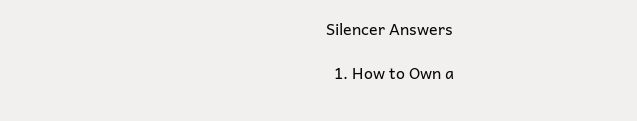Silencer Answers

  1. How to Own a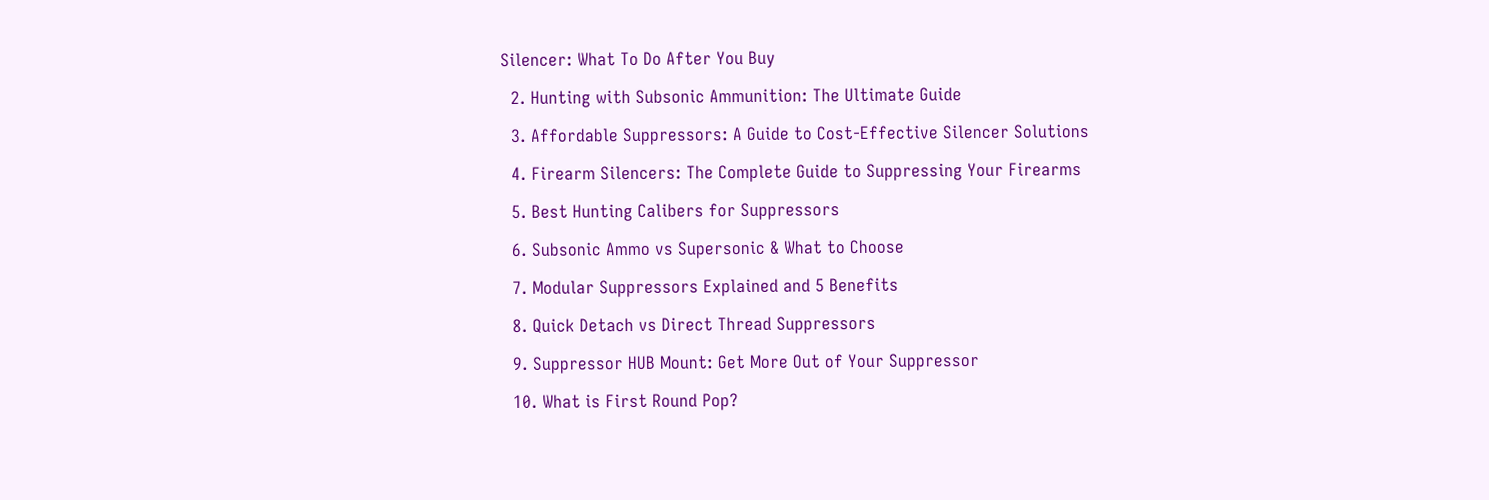Silencer: What To Do After You Buy

  2. Hunting with Subsonic Ammunition: The Ultimate Guide

  3. Affordable Suppressors: A Guide to Cost-Effective Silencer Solutions

  4. Firearm Silencers: The Complete Guide to Suppressing Your Firearms

  5. Best Hunting Calibers for Suppressors

  6. Subsonic Ammo vs Supersonic & What to Choose

  7. Modular Suppressors Explained and 5 Benefits

  8. Quick Detach vs Direct Thread Suppressors

  9. Suppressor HUB Mount: Get More Out of Your Suppressor

  10. What is First Round Pop?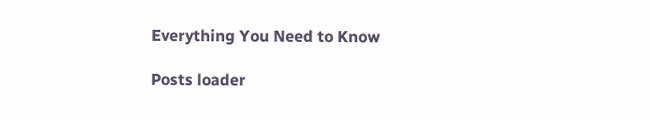Everything You Need to Know

Posts loader